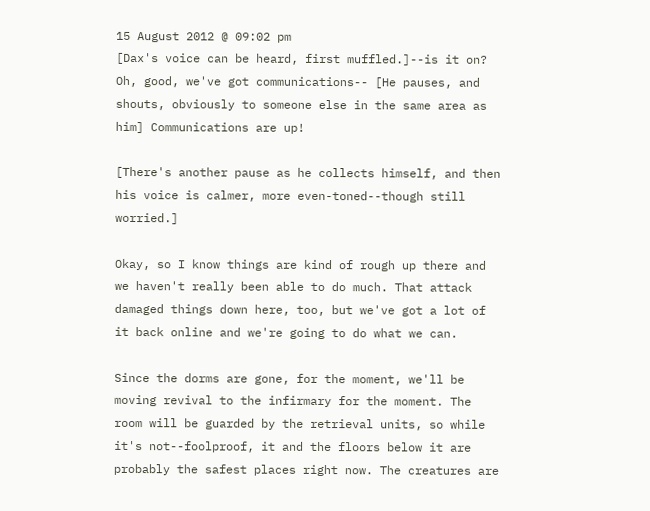15 August 2012 @ 09:02 pm
[Dax's voice can be heard, first muffled.]--is it on? Oh, good, we've got communications-- [He pauses, and shouts, obviously to someone else in the same area as him] Communications are up!

[There's another pause as he collects himself, and then his voice is calmer, more even-toned--though still worried.]

Okay, so I know things are kind of rough up there and we haven't really been able to do much. That attack damaged things down here, too, but we've got a lot of it back online and we're going to do what we can.

Since the dorms are gone, for the moment, we'll be moving revival to the infirmary for the moment. The room will be guarded by the retrieval units, so while it's not--foolproof, it and the floors below it are probably the safest places right now. The creatures are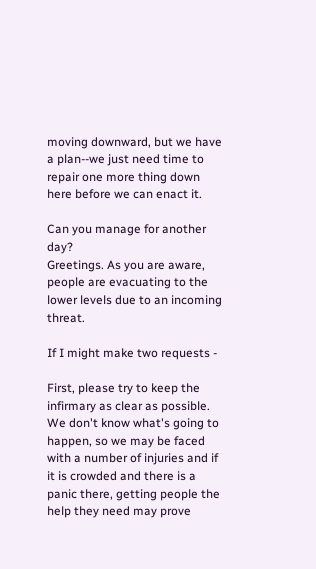moving downward, but we have a plan--we just need time to repair one more thing down here before we can enact it.

Can you manage for another day?
Greetings. As you are aware, people are evacuating to the lower levels due to an incoming threat.

If I might make two requests -

First, please try to keep the infirmary as clear as possible. We don't know what's going to happen, so we may be faced with a number of injuries and if it is crowded and there is a panic there, getting people the help they need may prove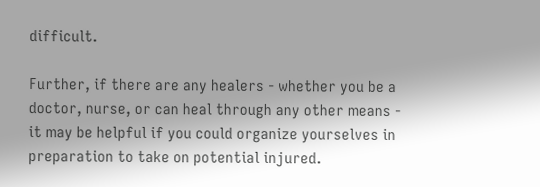difficult.

Further, if there are any healers - whether you be a doctor, nurse, or can heal through any other means - it may be helpful if you could organize yourselves in preparation to take on potential injured.